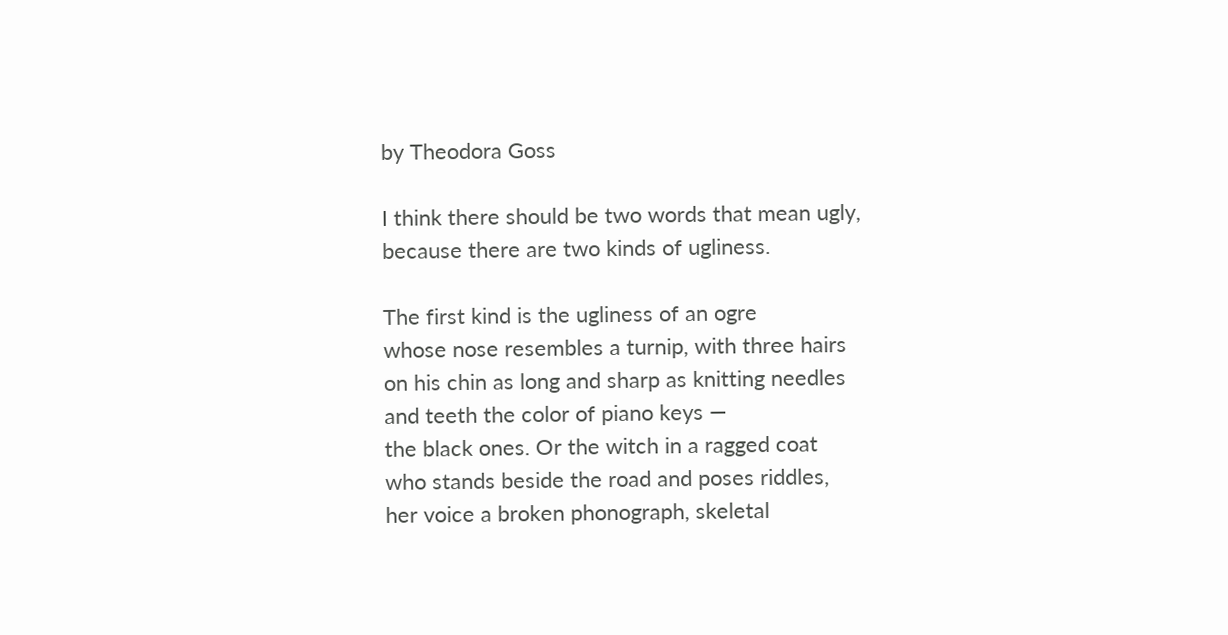by Theodora Goss

I think there should be two words that mean ugly,
because there are two kinds of ugliness.

The first kind is the ugliness of an ogre
whose nose resembles a turnip, with three hairs
on his chin as long and sharp as knitting needles
and teeth the color of piano keys —
the black ones. Or the witch in a ragged coat
who stands beside the road and poses riddles,
her voice a broken phonograph, skeletal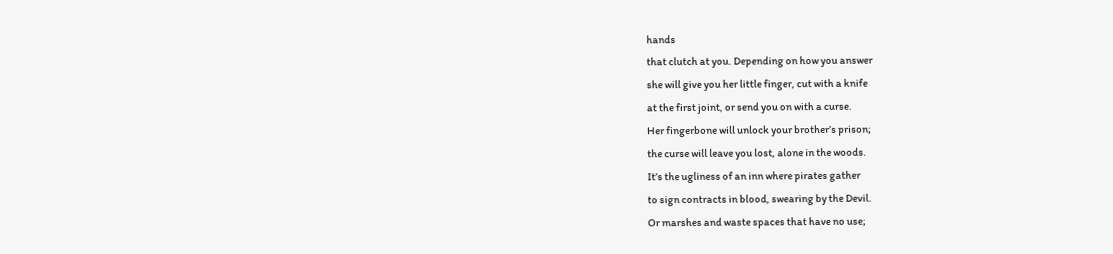hands
that clutch at you. Depending on how you answer
she will give you her little finger, cut with a knife
at the first joint, or send you on with a curse.
Her fingerbone will unlock your brother’s prison;
the curse will leave you lost, alone in the woods.
It’s the ugliness of an inn where pirates gather
to sign contracts in blood, swearing by the Devil.
Or marshes and waste spaces that have no use;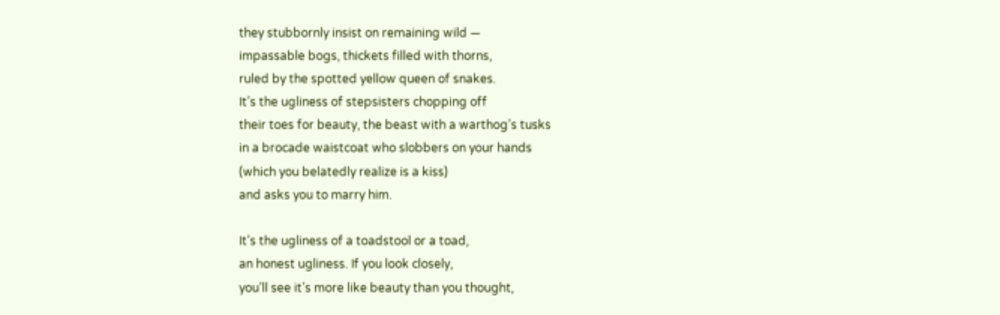they stubbornly insist on remaining wild —
impassable bogs, thickets filled with thorns,
ruled by the spotted yellow queen of snakes.
It’s the ugliness of stepsisters chopping off
their toes for beauty, the beast with a warthog’s tusks
in a brocade waistcoat who slobbers on your hands
(which you belatedly realize is a kiss)
and asks you to marry him.

It’s the ugliness of a toadstool or a toad,
an honest ugliness. If you look closely,
you’ll see it’s more like beauty than you thought,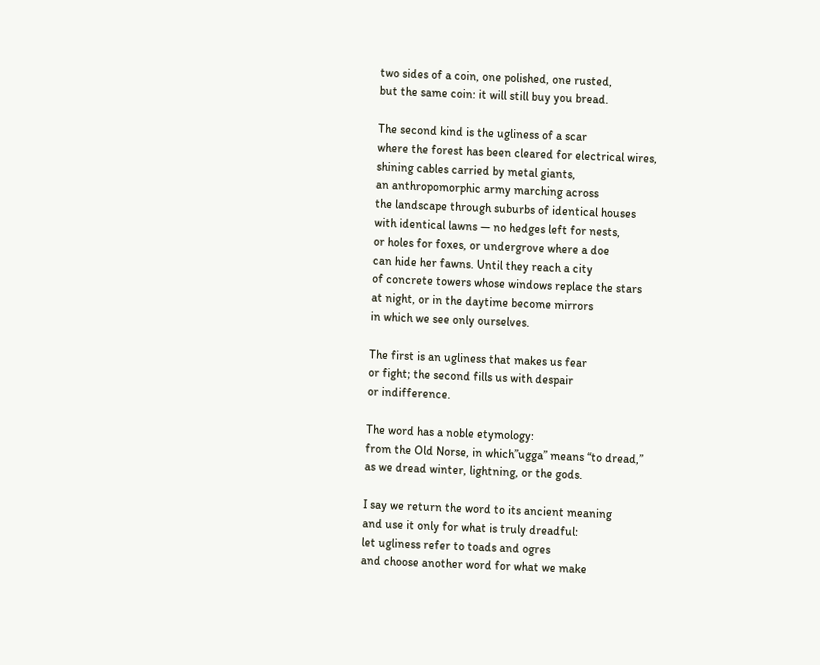two sides of a coin, one polished, one rusted,
but the same coin: it will still buy you bread.

The second kind is the ugliness of a scar
where the forest has been cleared for electrical wires,
shining cables carried by metal giants,
an anthropomorphic army marching across
the landscape through suburbs of identical houses
with identical lawns — no hedges left for nests,
or holes for foxes, or undergrove where a doe
can hide her fawns. Until they reach a city
of concrete towers whose windows replace the stars
at night, or in the daytime become mirrors
in which we see only ourselves.

The first is an ugliness that makes us fear
or fight; the second fills us with despair
or indifference.

The word has a noble etymology:
from the Old Norse, in which”ugga” means “to dread,”
as we dread winter, lightning, or the gods.

I say we return the word to its ancient meaning
and use it only for what is truly dreadful:
let ugliness refer to toads and ogres
and choose another word for what we make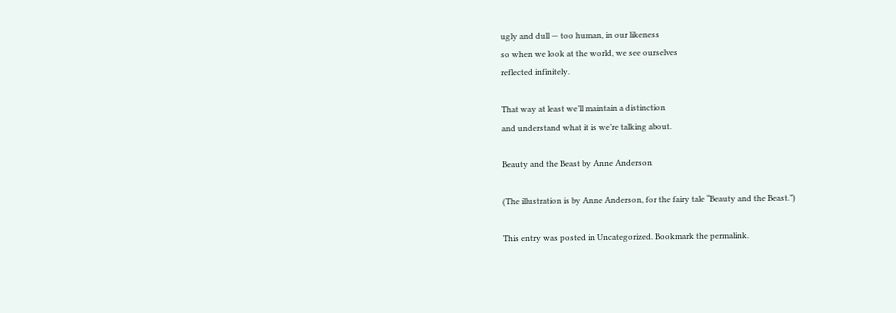ugly and dull — too human, in our likeness
so when we look at the world, we see ourselves
reflected infinitely.

That way at least we’ll maintain a distinction
and understand what it is we’re talking about.

Beauty and the Beast by Anne Anderson

(The illustration is by Anne Anderson, for the fairy tale “Beauty and the Beast.”)

This entry was posted in Uncategorized. Bookmark the permalink.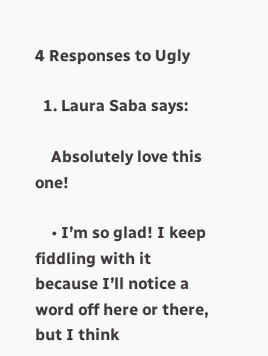4 Responses to Ugly

  1. Laura Saba says:

    Absolutely love this one!

    • I’m so glad! I keep fiddling with it because I’ll notice a word off here or there, but I think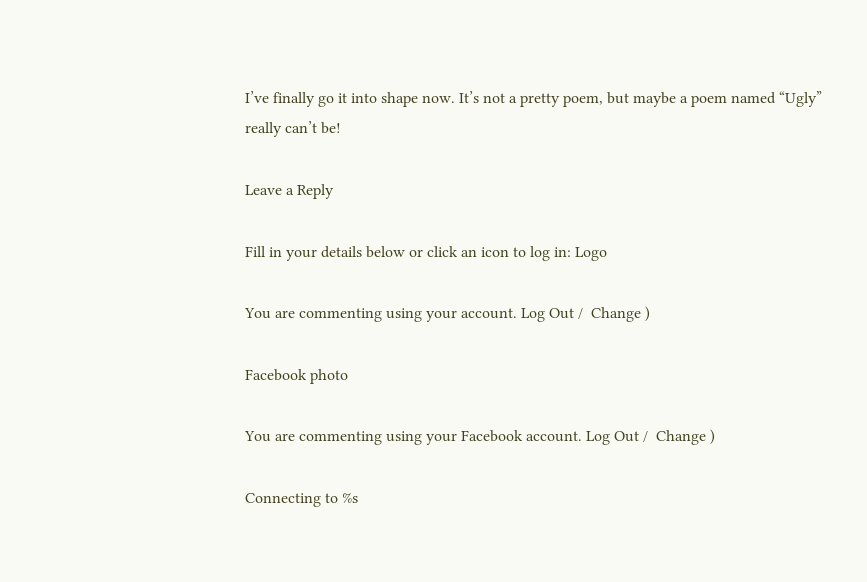I’ve finally go it into shape now. It’s not a pretty poem, but maybe a poem named “Ugly” really can’t be!

Leave a Reply

Fill in your details below or click an icon to log in: Logo

You are commenting using your account. Log Out /  Change )

Facebook photo

You are commenting using your Facebook account. Log Out /  Change )

Connecting to %s